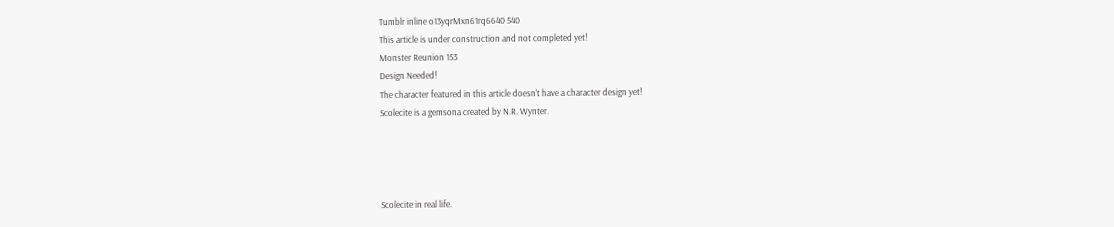Tumblr inline o13yqrMxn61rq6640 540
This article is under construction and not completed yet!
Monster Reunion 153
Design Needed!
The character featured in this article doesn't have a character design yet!
Scolecite is a gemsona created by N.R. Wynter.




Scolecite in real life.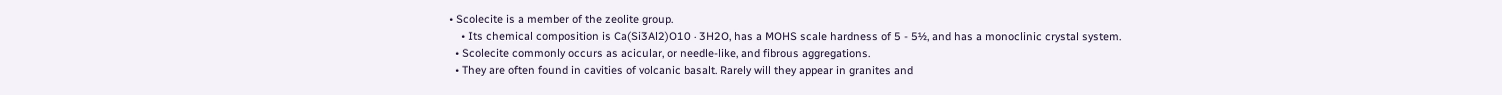• Scolecite is a member of the zeolite group.
    • Its chemical composition is Ca(Si3Al2)O10 · 3H2O, has a MOHS scale hardness of 5 - 5½, and has a monoclinic crystal system.
  • Scolecite commonly occurs as acicular, or needle-like, and fibrous aggregations.
  • They are often found in cavities of volcanic basalt. Rarely will they appear in granites and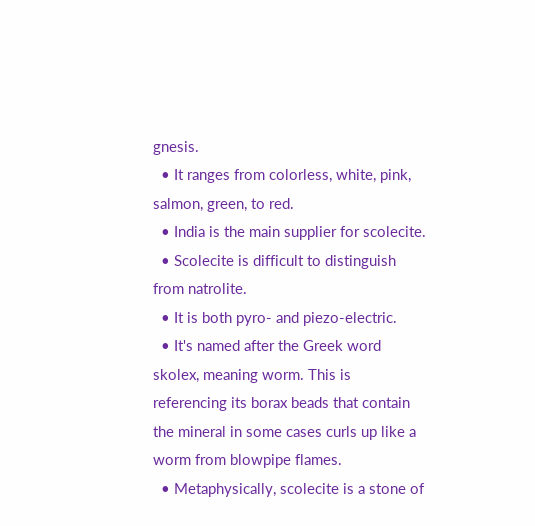gnesis.
  • It ranges from colorless, white, pink, salmon, green, to red.
  • India is the main supplier for scolecite.
  • Scolecite is difficult to distinguish from natrolite.
  • It is both pyro- and piezo-electric.
  • It's named after the Greek word skolex, meaning worm. This is referencing its borax beads that contain the mineral in some cases curls up like a worm from blowpipe flames.
  • Metaphysically, scolecite is a stone of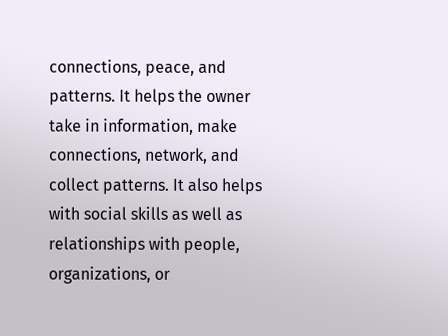connections, peace, and patterns. It helps the owner take in information, make connections, network, and collect patterns. It also helps with social skills as well as relationships with people, organizations, or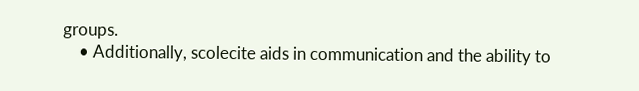groups.
    • Additionally, scolecite aids in communication and the ability to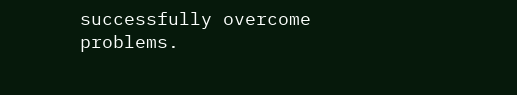successfully overcome problems.